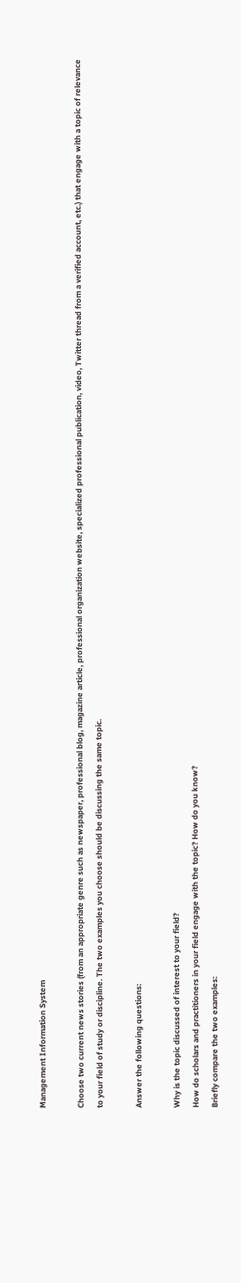Management Information System

Choose two current news stories (from an appropriate genre such as newspaper, professional blog, magazine article, professional organization website, specialized professional publication, video, Twitter thread from a verified account, etc.) that engage with a topic of relevance to your field of study or discipline. The two examples you choose should be discussing the same topic.

Answer the following questions:

Why is the topic discussed of interest to your field?
How do scholars and practitioners in your field engage with the topic? How do you know?
Briefly compare the two examples: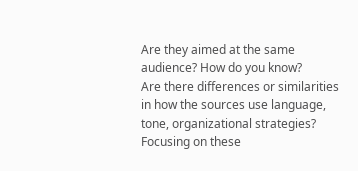Are they aimed at the same audience? How do you know?
Are there differences or similarities in how the sources use language, tone, organizational strategies? Focusing on these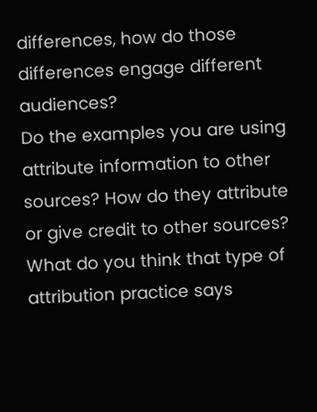differences, how do those differences engage different audiences?
Do the examples you are using attribute information to other sources? How do they attribute or give credit to other sources? What do you think that type of attribution practice says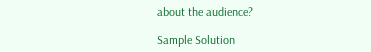about the audience?

Sample Solution